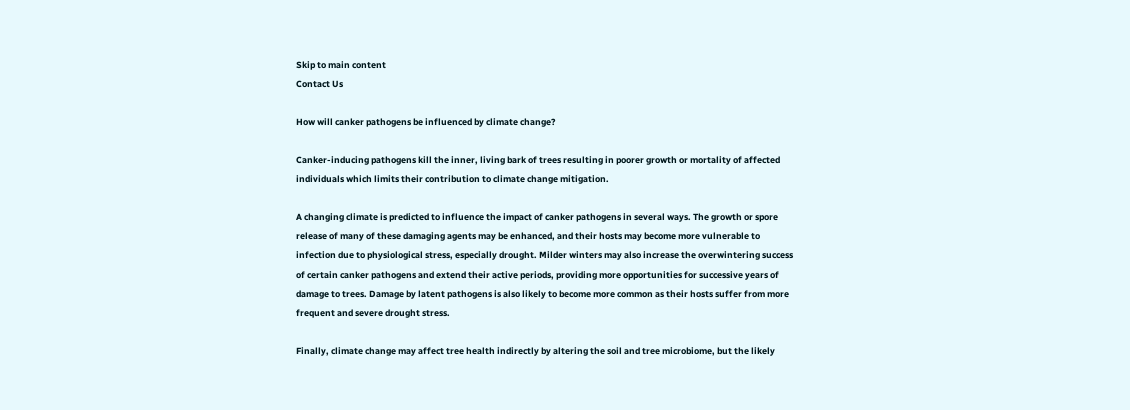Skip to main content
Contact Us

How will canker pathogens be influenced by climate change?

Canker-inducing pathogens kill the inner, living bark of trees resulting in poorer growth or mortality of affected individuals which limits their contribution to climate change mitigation.

A changing climate is predicted to influence the impact of canker pathogens in several ways. The growth or spore release of many of these damaging agents may be enhanced, and their hosts may become more vulnerable to infection due to physiological stress, especially drought. Milder winters may also increase the overwintering success of certain canker pathogens and extend their active periods, providing more opportunities for successive years of damage to trees. Damage by latent pathogens is also likely to become more common as their hosts suffer from more frequent and severe drought stress.

Finally, climate change may affect tree health indirectly by altering the soil and tree microbiome, but the likely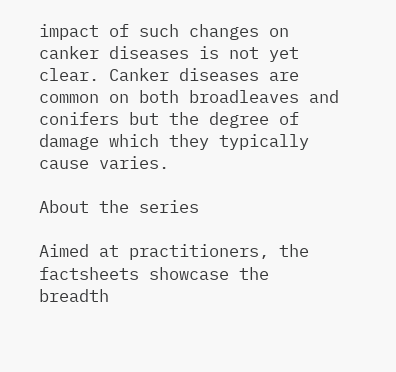impact of such changes on canker diseases is not yet clear. Canker diseases are common on both broadleaves and conifers but the degree of damage which they typically cause varies.

About the series

Aimed at practitioners, the factsheets showcase the breadth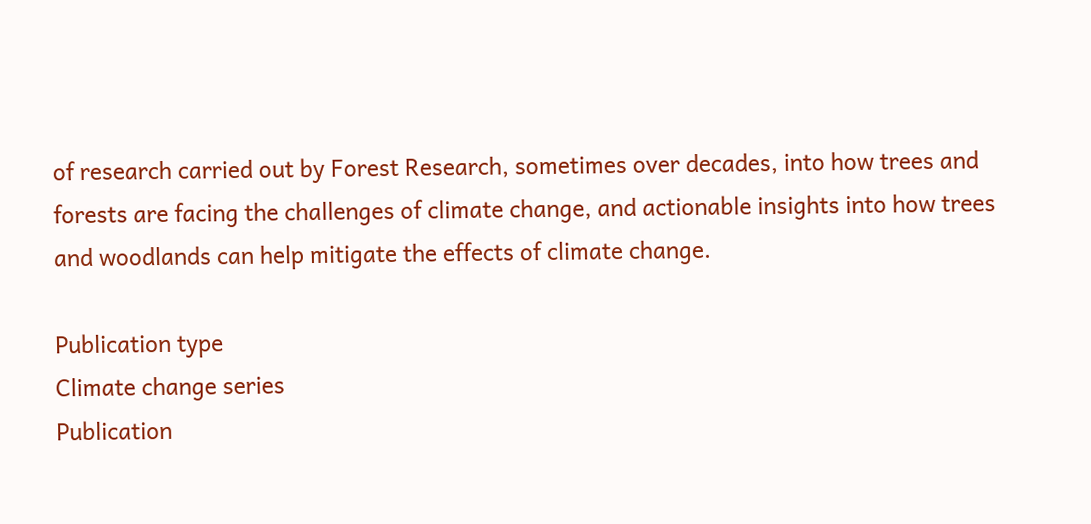of research carried out by Forest Research, sometimes over decades, into how trees and forests are facing the challenges of climate change, and actionable insights into how trees and woodlands can help mitigate the effects of climate change.

Publication type
Climate change series
Publication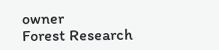owner
Forest Research